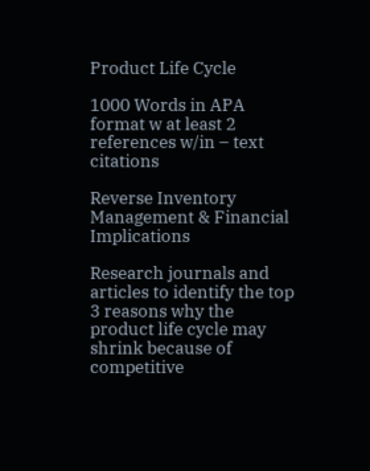Product Life Cycle

1000 Words in APA format w at least 2 references w/in – text citations

Reverse Inventory Management & Financial Implications

Research journals and articles to identify the top 3 reasons why the product life cycle may shrink because of competitive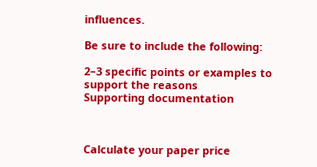influences.

Be sure to include the following:

2–3 specific points or examples to support the reasons
Supporting documentation



Calculate your paper price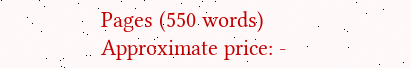Pages (550 words)
Approximate price: -